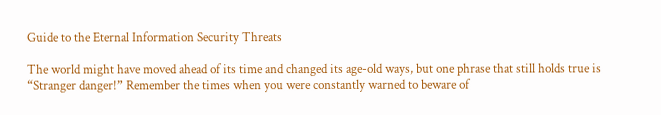Guide to the Eternal Information Security Threats

The world might have moved ahead of its time and changed its age-old ways, but one phrase that still holds true is “Stranger danger!” Remember the times when you were constantly warned to beware of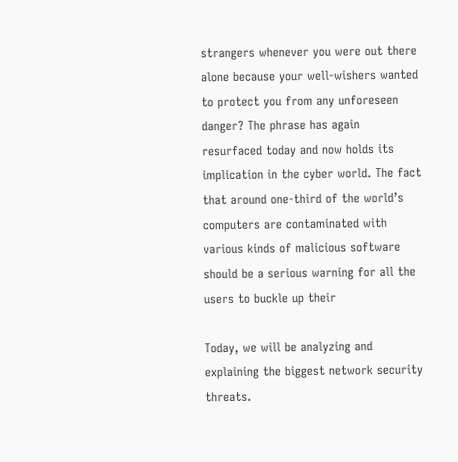strangers whenever you were out there alone because your well-wishers wanted to protect you from any unforeseen danger? The phrase has again resurfaced today and now holds its implication in the cyber world. The fact that around one-third of the world’s computers are contaminated with various kinds of malicious software should be a serious warning for all the users to buckle up their

Today, we will be analyzing and explaining the biggest network security threats.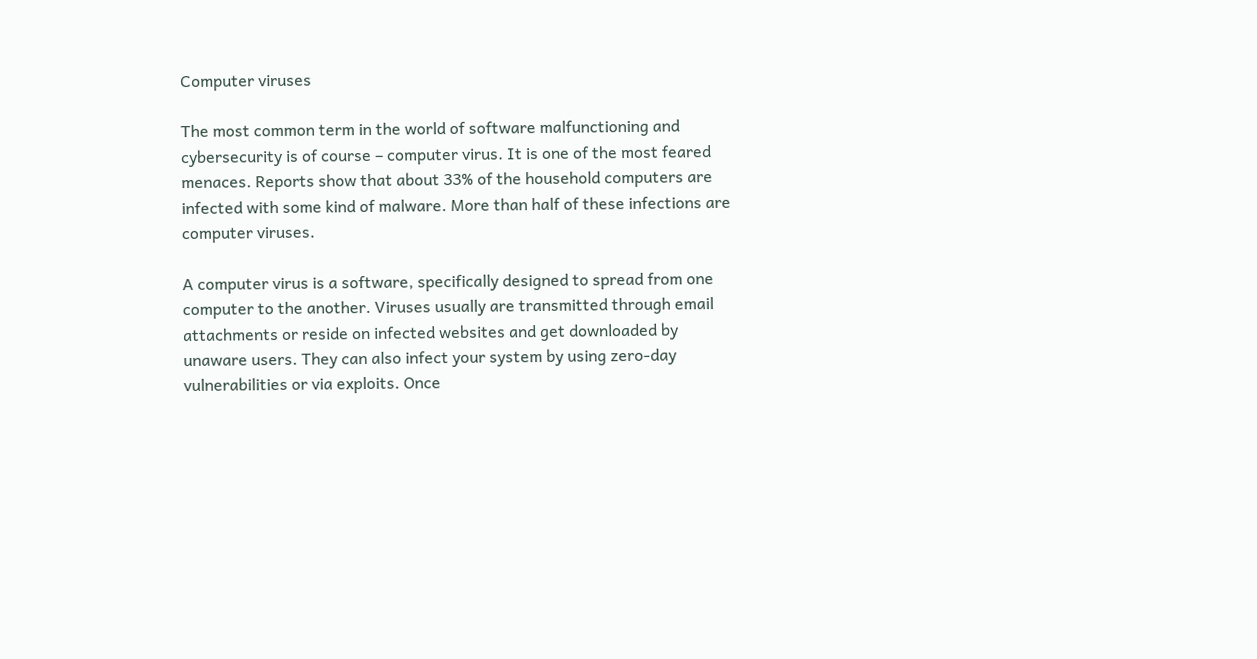Computer viruses

The most common term in the world of software malfunctioning and cybersecurity is of course – computer virus. It is one of the most feared menaces. Reports show that about 33% of the household computers are infected with some kind of malware. More than half of these infections are computer viruses.

A computer virus is a software, specifically designed to spread from one computer to the another. Viruses usually are transmitted through email attachments or reside on infected websites and get downloaded by unaware users. They can also infect your system by using zero-day vulnerabilities or via exploits. Once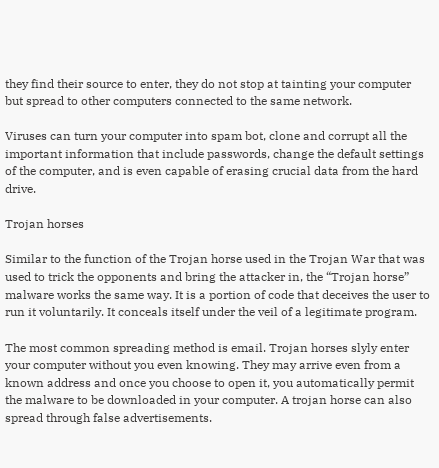they find their source to enter, they do not stop at tainting your computer but spread to other computers connected to the same network.

Viruses can turn your computer into spam bot, clone and corrupt all the important information that include passwords, change the default settings of the computer, and is even capable of erasing crucial data from the hard drive.

Trojan horses

Similar to the function of the Trojan horse used in the Trojan War that was used to trick the opponents and bring the attacker in, the “Trojan horse” malware works the same way. It is a portion of code that deceives the user to run it voluntarily. It conceals itself under the veil of a legitimate program.

The most common spreading method is email. Trojan horses slyly enter your computer without you even knowing. They may arrive even from a known address and once you choose to open it, you automatically permit the malware to be downloaded in your computer. A trojan horse can also spread through false advertisements.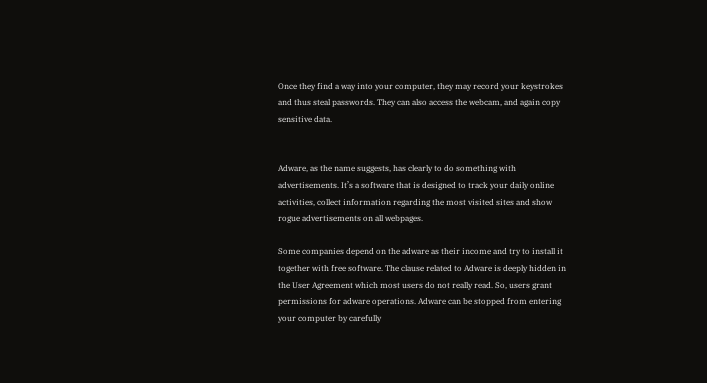Once they find a way into your computer, they may record your keystrokes and thus steal passwords. They can also access the webcam, and again copy sensitive data.


Adware, as the name suggests, has clearly to do something with advertisements. It’s a software that is designed to track your daily online activities, collect information regarding the most visited sites and show rogue advertisements on all webpages.

Some companies depend on the adware as their income and try to install it together with free software. The clause related to Adware is deeply hidden in the User Agreement which most users do not really read. So, users grant permissions for adware operations. Adware can be stopped from entering your computer by carefully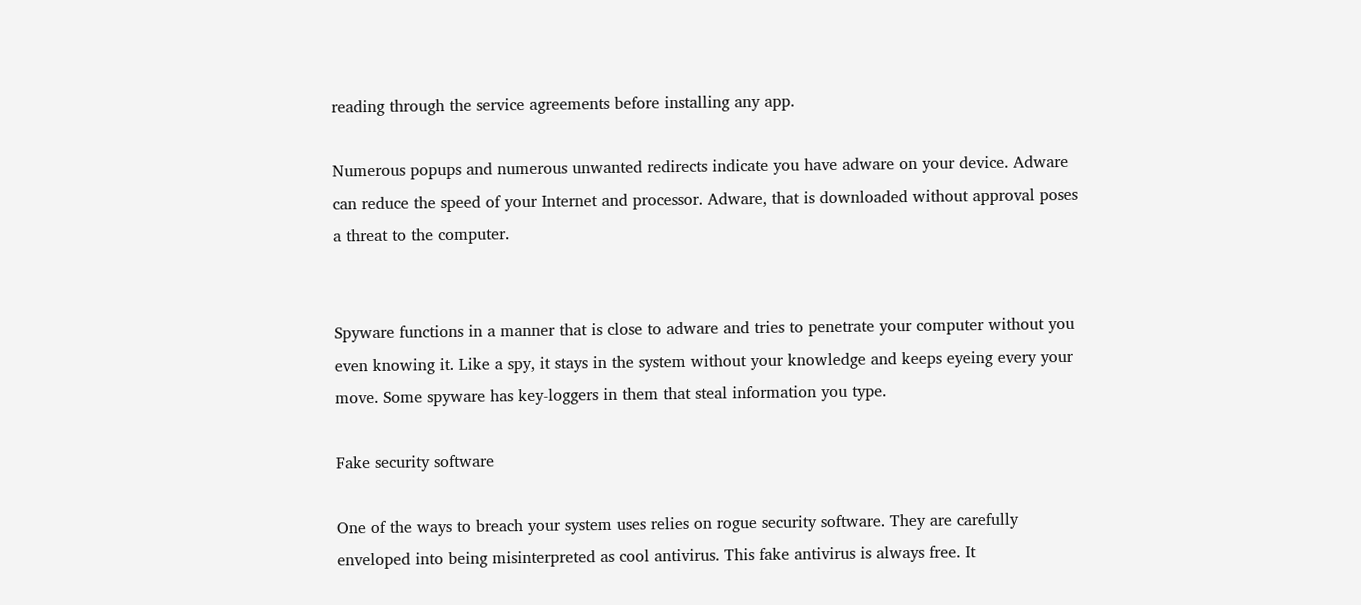reading through the service agreements before installing any app.

Numerous popups and numerous unwanted redirects indicate you have adware on your device. Adware can reduce the speed of your Internet and processor. Adware, that is downloaded without approval poses a threat to the computer.


Spyware functions in a manner that is close to adware and tries to penetrate your computer without you even knowing it. Like a spy, it stays in the system without your knowledge and keeps eyeing every your move. Some spyware has key-loggers in them that steal information you type.

Fake security software

One of the ways to breach your system uses relies on rogue security software. They are carefully enveloped into being misinterpreted as cool antivirus. This fake antivirus is always free. It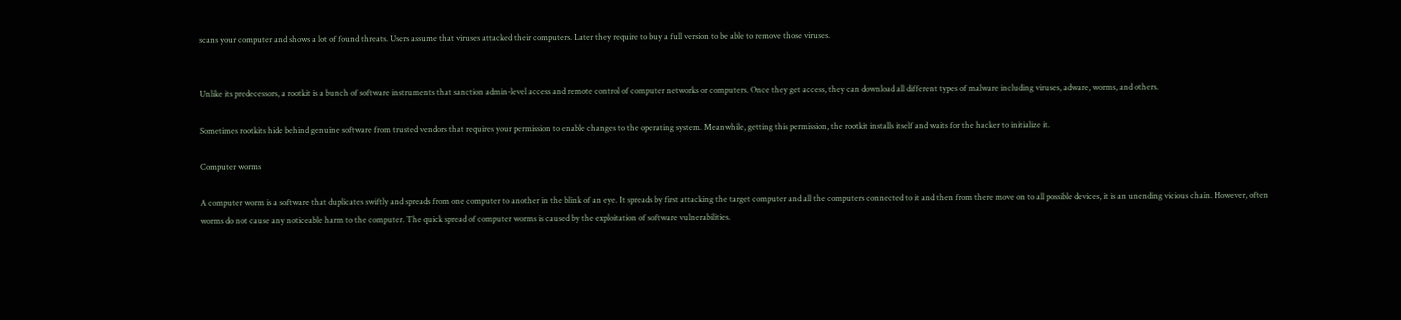scans your computer and shows a lot of found threats. Users assume that viruses attacked their computers. Later they require to buy a full version to be able to remove those viruses.


Unlike its predecessors, a rootkit is a bunch of software instruments that sanction admin-level access and remote control of computer networks or computers. Once they get access, they can download all different types of malware including viruses, adware, worms, and others.

Sometimes rootkits hide behind genuine software from trusted vendors that requires your permission to enable changes to the operating system. Meanwhile, getting this permission, the rootkit installs itself and waits for the hacker to initialize it.

Computer worms

A computer worm is a software that duplicates swiftly and spreads from one computer to another in the blink of an eye. It spreads by first attacking the target computer and all the computers connected to it and then from there move on to all possible devices, it is an unending vicious chain. However, often worms do not cause any noticeable harm to the computer. The quick spread of computer worms is caused by the exploitation of software vulnerabilities.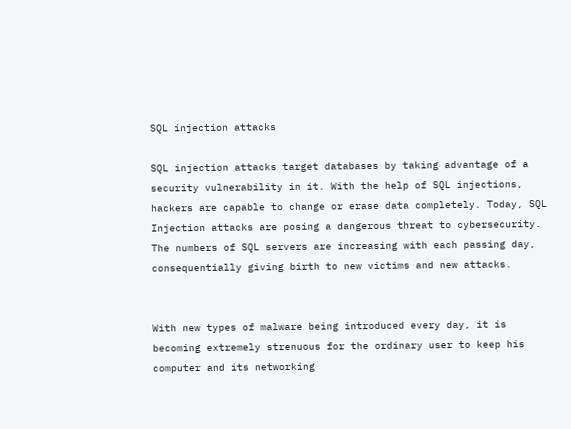SQL injection attacks

SQL injection attacks target databases by taking advantage of a security vulnerability in it. With the help of SQL injections, hackers are capable to change or erase data completely. Today, SQL Injection attacks are posing a dangerous threat to cybersecurity. The numbers of SQL servers are increasing with each passing day, consequentially giving birth to new victims and new attacks.


With new types of malware being introduced every day, it is becoming extremely strenuous for the ordinary user to keep his computer and its networking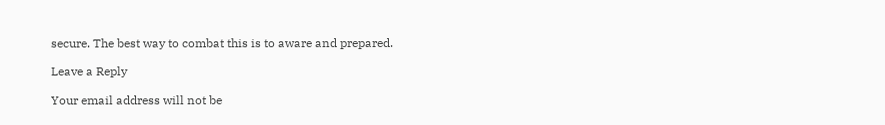secure. The best way to combat this is to aware and prepared.

Leave a Reply

Your email address will not be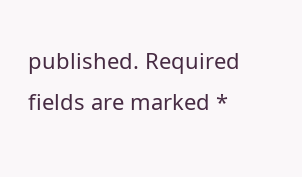published. Required fields are marked *